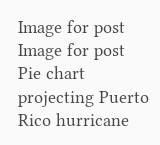Image for post
Image for post
Pie chart projecting Puerto Rico hurricane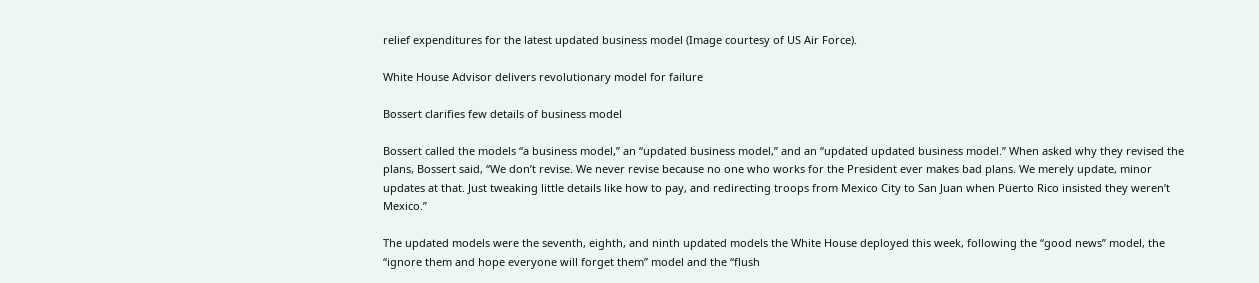relief expenditures for the latest updated business model (Image courtesy of US Air Force).

White House Advisor delivers revolutionary model for failure

Bossert clarifies few details of business model

Bossert called the models “a business model,” an “updated business model,” and an “updated updated business model.” When asked why they revised the plans, Bossert said, “We don’t revise. We never revise because no one who works for the President ever makes bad plans. We merely update, minor updates at that. Just tweaking little details like how to pay, and redirecting troops from Mexico City to San Juan when Puerto Rico insisted they weren’t Mexico.”

The updated models were the seventh, eighth, and ninth updated models the White House deployed this week, following the “good news” model, the “ignore them and hope everyone will forget them” model and the “flush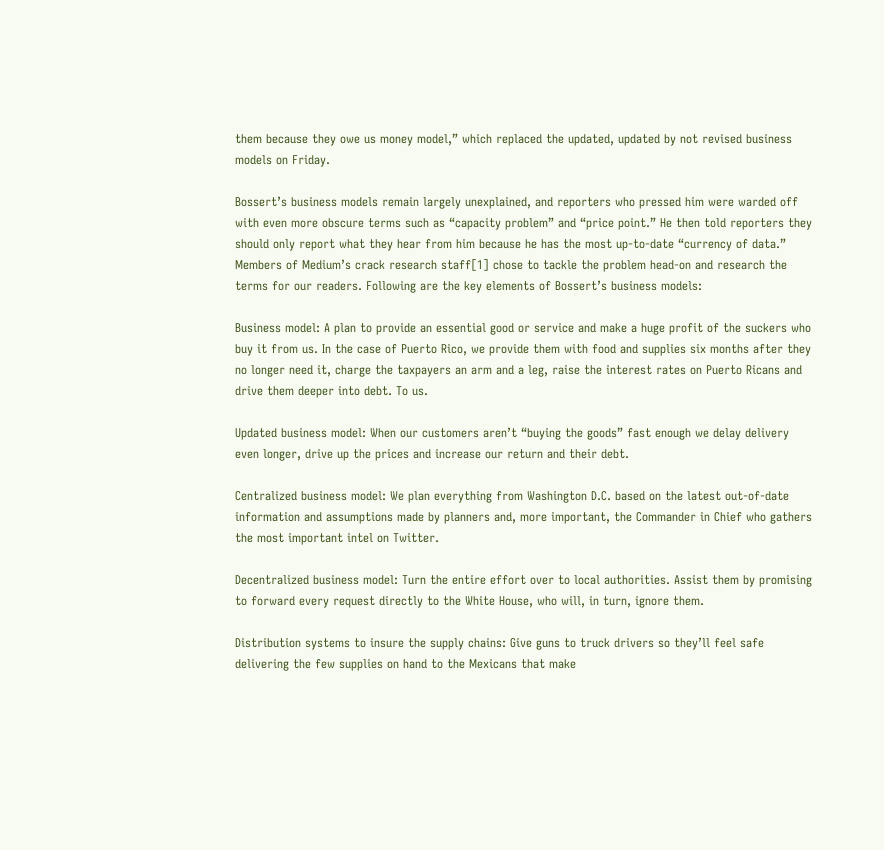them because they owe us money model,” which replaced the updated, updated by not revised business models on Friday.

Bossert’s business models remain largely unexplained, and reporters who pressed him were warded off with even more obscure terms such as “capacity problem” and “price point.” He then told reporters they should only report what they hear from him because he has the most up-to-date “currency of data.” Members of Medium’s crack research staff[1] chose to tackle the problem head-on and research the terms for our readers. Following are the key elements of Bossert’s business models:

Business model: A plan to provide an essential good or service and make a huge profit of the suckers who buy it from us. In the case of Puerto Rico, we provide them with food and supplies six months after they no longer need it, charge the taxpayers an arm and a leg, raise the interest rates on Puerto Ricans and drive them deeper into debt. To us.

Updated business model: When our customers aren’t “buying the goods” fast enough we delay delivery even longer, drive up the prices and increase our return and their debt.

Centralized business model: We plan everything from Washington D.C. based on the latest out-of-date information and assumptions made by planners and, more important, the Commander in Chief who gathers the most important intel on Twitter.

Decentralized business model: Turn the entire effort over to local authorities. Assist them by promising to forward every request directly to the White House, who will, in turn, ignore them.

Distribution systems to insure the supply chains: Give guns to truck drivers so they’ll feel safe delivering the few supplies on hand to the Mexicans that make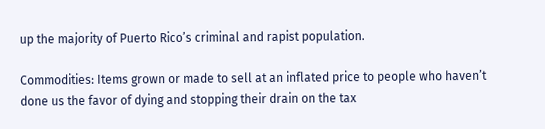up the majority of Puerto Rico’s criminal and rapist population.

Commodities: Items grown or made to sell at an inflated price to people who haven’t done us the favor of dying and stopping their drain on the tax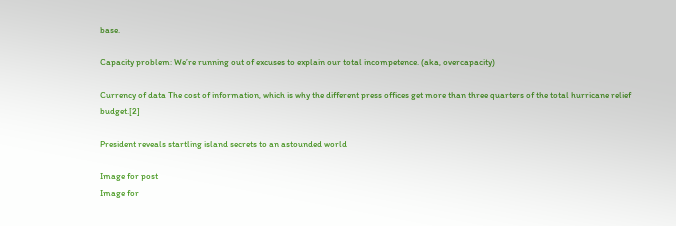base.

Capacity problem: We’re running out of excuses to explain our total incompetence. (aka, overcapacity)

Currency of data The cost of information, which is why the different press offices get more than three quarters of the total hurricane relief budget.[2]

President reveals startling island secrets to an astounded world

Image for post
Image for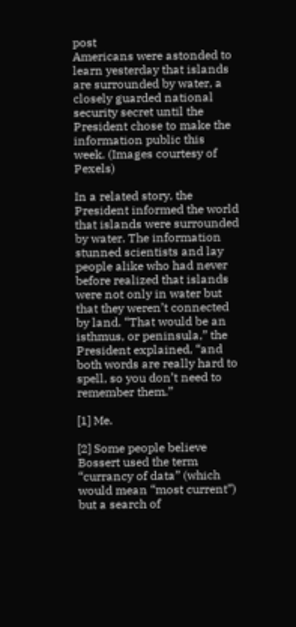post
Americans were astonded to learn yesterday that islands are surrounded by water, a closely guarded national security secret until the President chose to make the information public this week. (Images courtesy of Pexels)

In a related story, the President informed the world that islands were surrounded by water. The information stunned scientists and lay people alike who had never before realized that islands were not only in water but that they weren’t connected by land. “That would be an isthmus, or peninsula,” the President explained, “and both words are really hard to spell, so you don’t need to remember them.”

[1] Me.

[2] Some people believe Bossert used the term “currancy of data” (which would mean “most current”) but a search of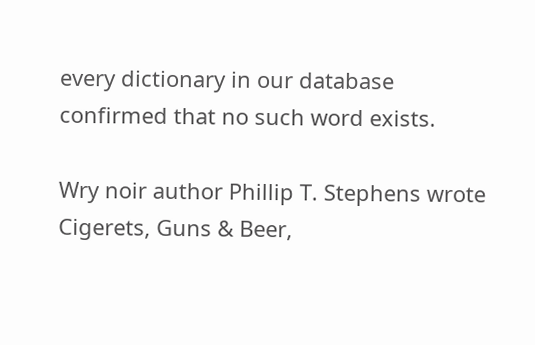every dictionary in our database confirmed that no such word exists.

Wry noir author Phillip T. Stephens wrote Cigerets, Guns & Beer,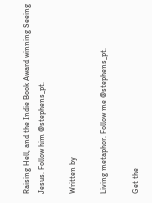Raising Hell, and the Indie Book Award winning Seeing Jesus. Follow him @stephens_pt.

Written by

Living metaphor. Follow me @stephens_pt.

Get the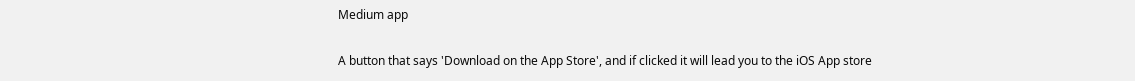Medium app

A button that says 'Download on the App Store', and if clicked it will lead you to the iOS App store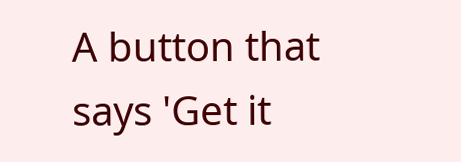A button that says 'Get it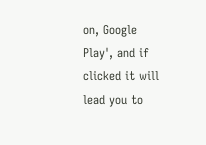on, Google Play', and if clicked it will lead you to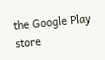the Google Play store